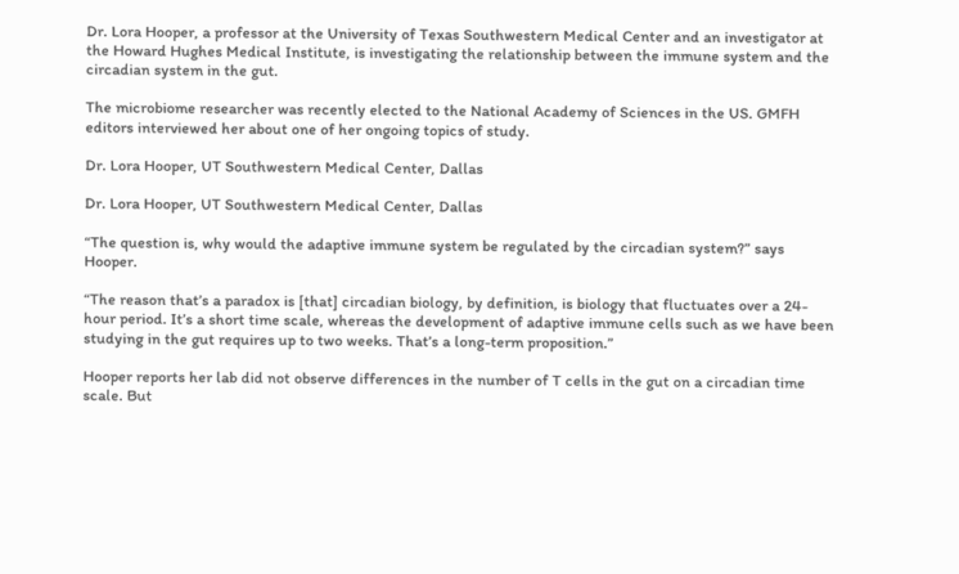Dr. Lora Hooper, a professor at the University of Texas Southwestern Medical Center and an investigator at the Howard Hughes Medical Institute, is investigating the relationship between the immune system and the circadian system in the gut.

The microbiome researcher was recently elected to the National Academy of Sciences in the US. GMFH editors interviewed her about one of her ongoing topics of study.

Dr. Lora Hooper, UT Southwestern Medical Center, Dallas

Dr. Lora Hooper, UT Southwestern Medical Center, Dallas

“The question is, why would the adaptive immune system be regulated by the circadian system?” says Hooper.

“The reason that’s a paradox is [that] circadian biology, by definition, is biology that fluctuates over a 24-hour period. It’s a short time scale, whereas the development of adaptive immune cells such as we have been studying in the gut requires up to two weeks. That’s a long-term proposition.”

Hooper reports her lab did not observe differences in the number of T cells in the gut on a circadian time scale. But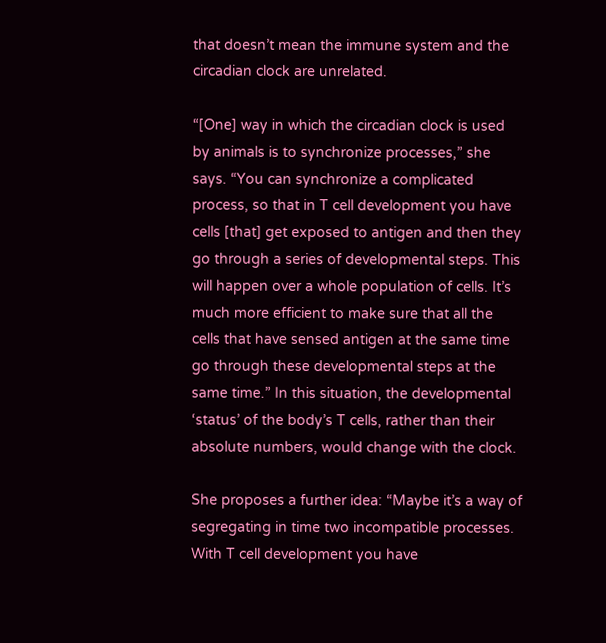that doesn’t mean the immune system and the circadian clock are unrelated.

“[One] way in which the circadian clock is used by animals is to synchronize processes,” she says. “You can synchronize a complicated process, so that in T cell development you have cells [that] get exposed to antigen and then they go through a series of developmental steps. This will happen over a whole population of cells. It’s much more efficient to make sure that all the cells that have sensed antigen at the same time go through these developmental steps at the same time.” In this situation, the developmental ‘status’ of the body’s T cells, rather than their absolute numbers, would change with the clock.

She proposes a further idea: “Maybe it’s a way of segregating in time two incompatible processes. With T cell development you have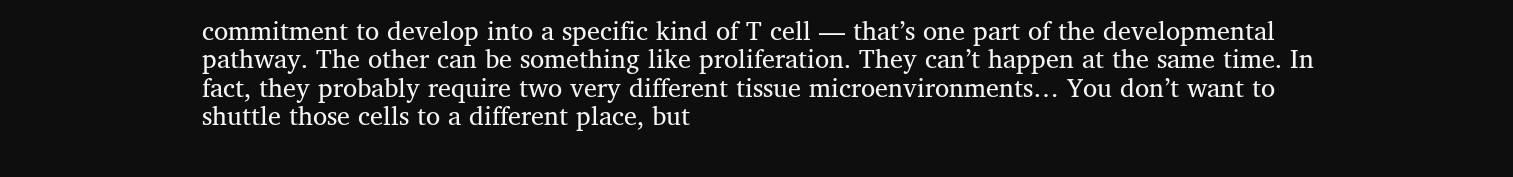commitment to develop into a specific kind of T cell — that’s one part of the developmental pathway. The other can be something like proliferation. They can’t happen at the same time. In fact, they probably require two very different tissue microenvironments… You don’t want to shuttle those cells to a different place, but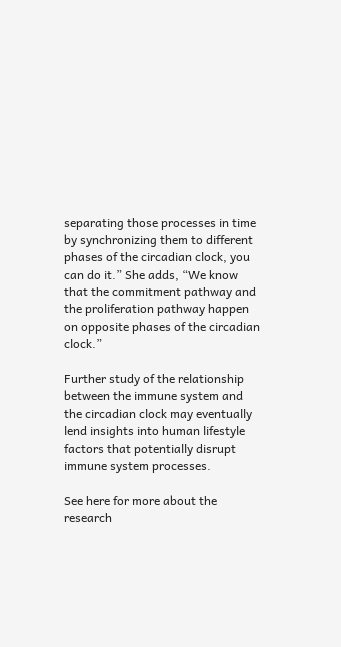separating those processes in time by synchronizing them to different phases of the circadian clock, you can do it.” She adds, “We know that the commitment pathway and the proliferation pathway happen on opposite phases of the circadian clock.”

Further study of the relationship between the immune system and the circadian clock may eventually lend insights into human lifestyle factors that potentially disrupt immune system processes.

See here for more about the research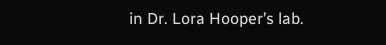in Dr. Lora Hooper’s lab.